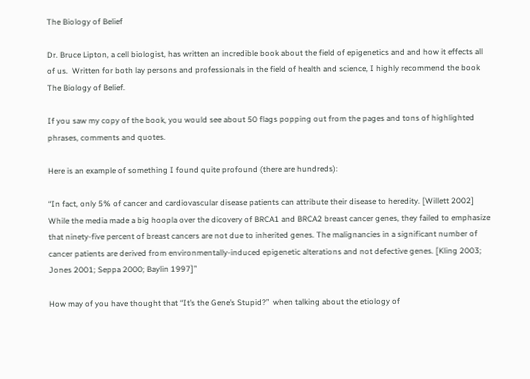The Biology of Belief

Dr. Bruce Lipton, a cell biologist, has written an incredible book about the field of epigenetics and and how it effects all of us.  Written for both lay persons and professionals in the field of health and science, I highly recommend the book The Biology of Belief.

If you saw my copy of the book, you would see about 50 flags popping out from the pages and tons of highlighted phrases, comments and quotes.

Here is an example of something I found quite profound (there are hundreds):

“In fact, only 5% of cancer and cardiovascular disease patients can attribute their disease to heredity. [Willett 2002] While the media made a big hoopla over the dicovery of BRCA1 and BRCA2 breast cancer genes, they failed to emphasize that ninety-five percent of breast cancers are not due to inherited genes. The malignancies in a significant number of cancer patients are derived from environmentally-induced epigenetic alterations and not defective genes. [Kling 2003; Jones 2001; Seppa 2000; Baylin 1997]”

How may of you have thought that “It’s the Gene’s Stupid?”  when talking about the etiology of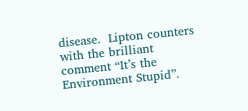disease.  Lipton counters with the brilliant comment “It’s the Environment Stupid”.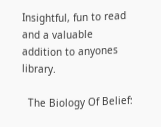Insightful, fun to read and a valuable addition to anyones library.

  The Biology Of Belief: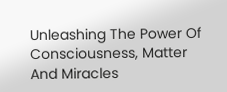Unleashing The Power Of Consciousness, Matter And Miracles